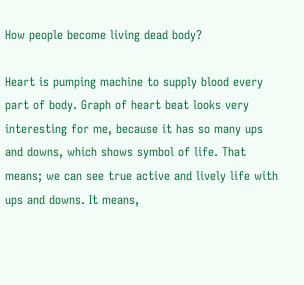How people become living dead body?

Heart is pumping machine to supply blood every part of body. Graph of heart beat looks very interesting for me, because it has so many ups and downs, which shows symbol of life. That means; we can see true active and lively life with ups and downs. It means,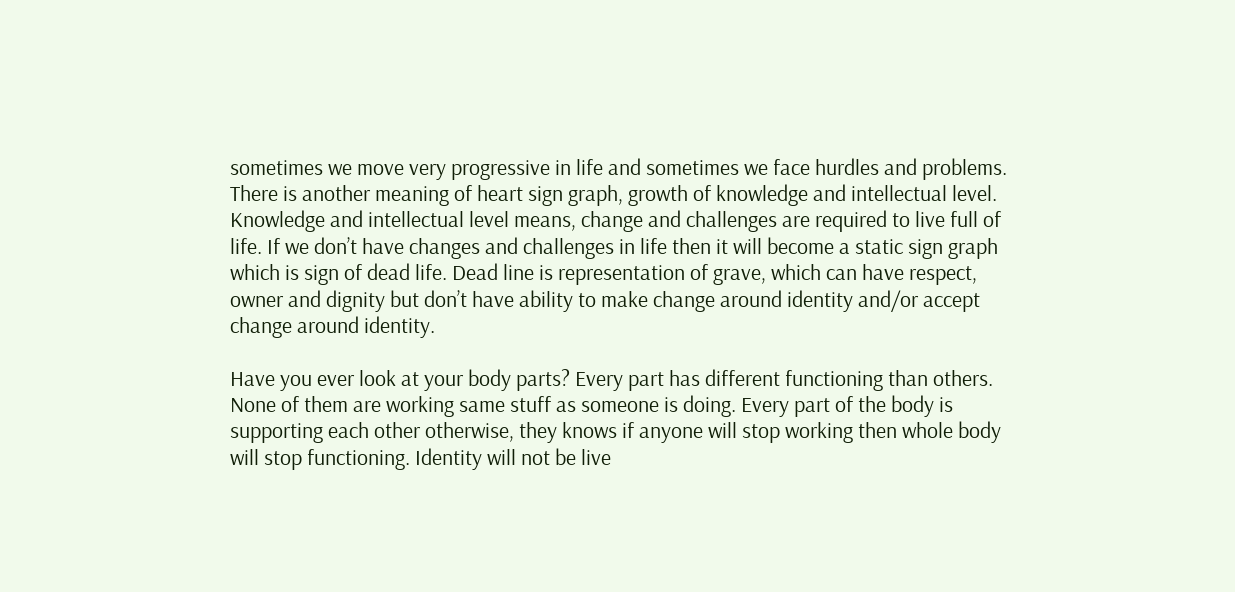sometimes we move very progressive in life and sometimes we face hurdles and problems. There is another meaning of heart sign graph, growth of knowledge and intellectual level. Knowledge and intellectual level means, change and challenges are required to live full of life. If we don’t have changes and challenges in life then it will become a static sign graph which is sign of dead life. Dead line is representation of grave, which can have respect, owner and dignity but don’t have ability to make change around identity and/or accept change around identity.

Have you ever look at your body parts? Every part has different functioning than others. None of them are working same stuff as someone is doing. Every part of the body is supporting each other otherwise, they knows if anyone will stop working then whole body will stop functioning. Identity will not be live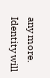any more. Identity will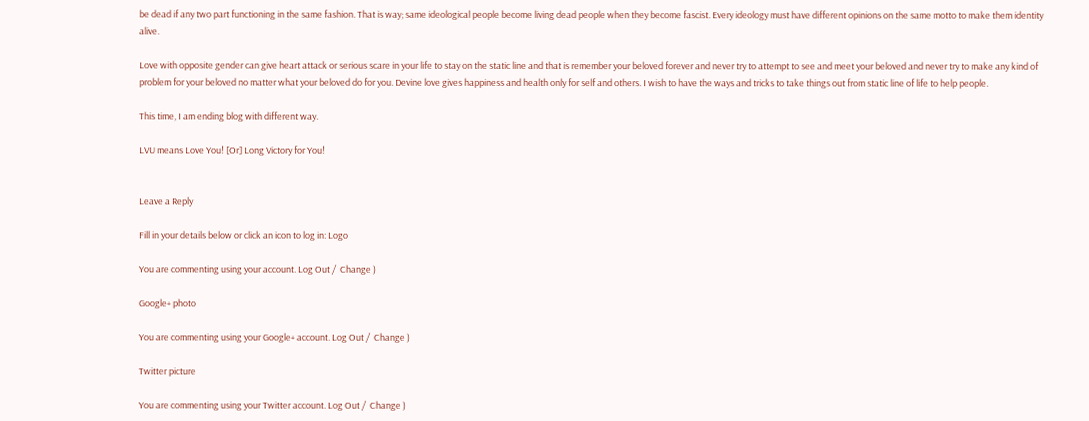be dead if any two part functioning in the same fashion. That is way; same ideological people become living dead people when they become fascist. Every ideology must have different opinions on the same motto to make them identity alive.

Love with opposite gender can give heart attack or serious scare in your life to stay on the static line and that is remember your beloved forever and never try to attempt to see and meet your beloved and never try to make any kind of problem for your beloved no matter what your beloved do for you. Devine love gives happiness and health only for self and others. I wish to have the ways and tricks to take things out from static line of life to help people.

This time, I am ending blog with different way.

LVU means Love You! [Or] Long Victory for You!


Leave a Reply

Fill in your details below or click an icon to log in: Logo

You are commenting using your account. Log Out /  Change )

Google+ photo

You are commenting using your Google+ account. Log Out /  Change )

Twitter picture

You are commenting using your Twitter account. Log Out /  Change )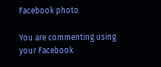Facebook photo

You are commenting using your Facebook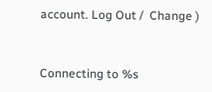account. Log Out /  Change )


Connecting to %s